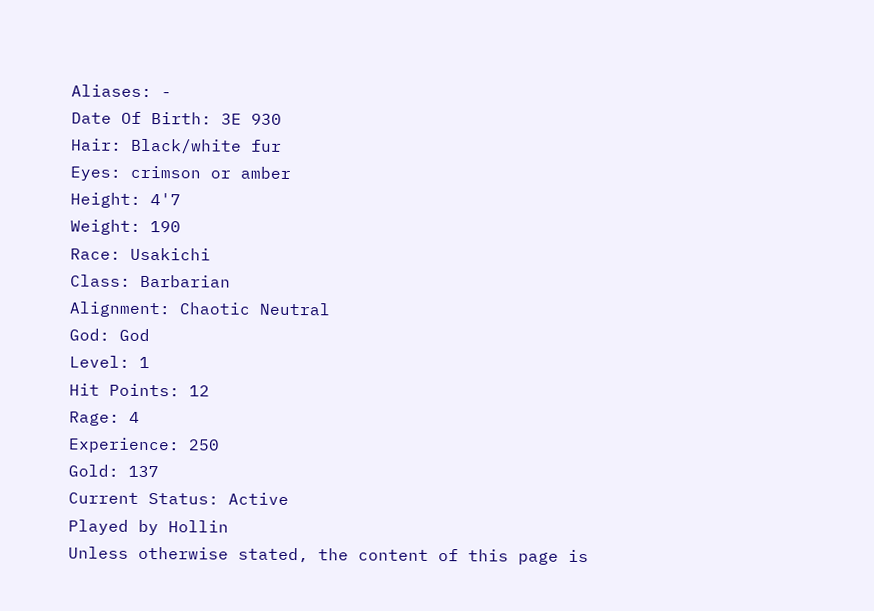Aliases: -
Date Of Birth: 3E 930
Hair: Black/white fur
Eyes: crimson or amber
Height: 4'7
Weight: 190
Race: Usakichi
Class: Barbarian
Alignment: Chaotic Neutral
God: God
Level: 1
Hit Points: 12
Rage: 4
Experience: 250
Gold: 137
Current Status: Active
Played by Hollin
Unless otherwise stated, the content of this page is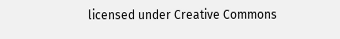licensed under Creative Commons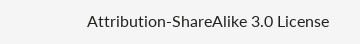Attribution-ShareAlike 3.0 License